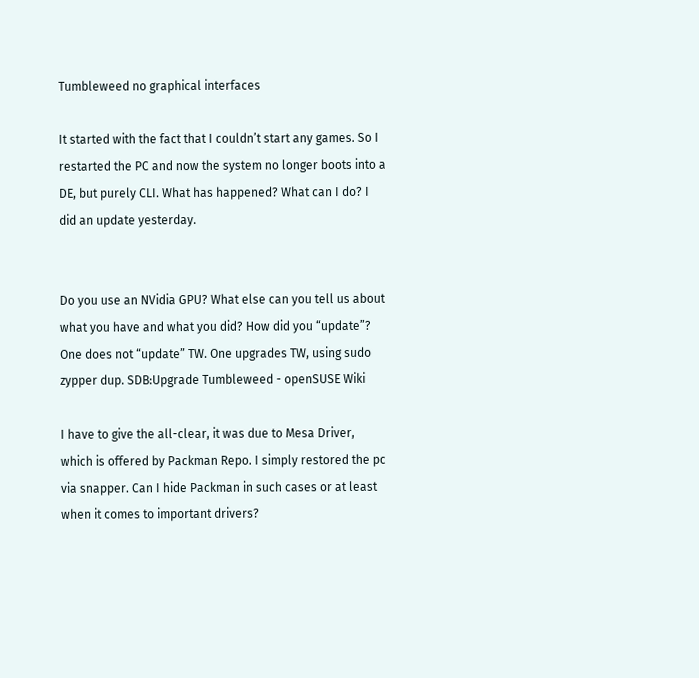Tumbleweed no graphical interfaces

It started with the fact that I couldn’t start any games. So I restarted the PC and now the system no longer boots into a DE, but purely CLI. What has happened? What can I do? I did an update yesterday.


Do you use an NVidia GPU? What else can you tell us about what you have and what you did? How did you “update”? One does not “update” TW. One upgrades TW, using sudo zypper dup. SDB:Upgrade Tumbleweed - openSUSE Wiki

I have to give the all-clear, it was due to Mesa Driver, which is offered by Packman Repo. I simply restored the pc via snapper. Can I hide Packman in such cases or at least when it comes to important drivers?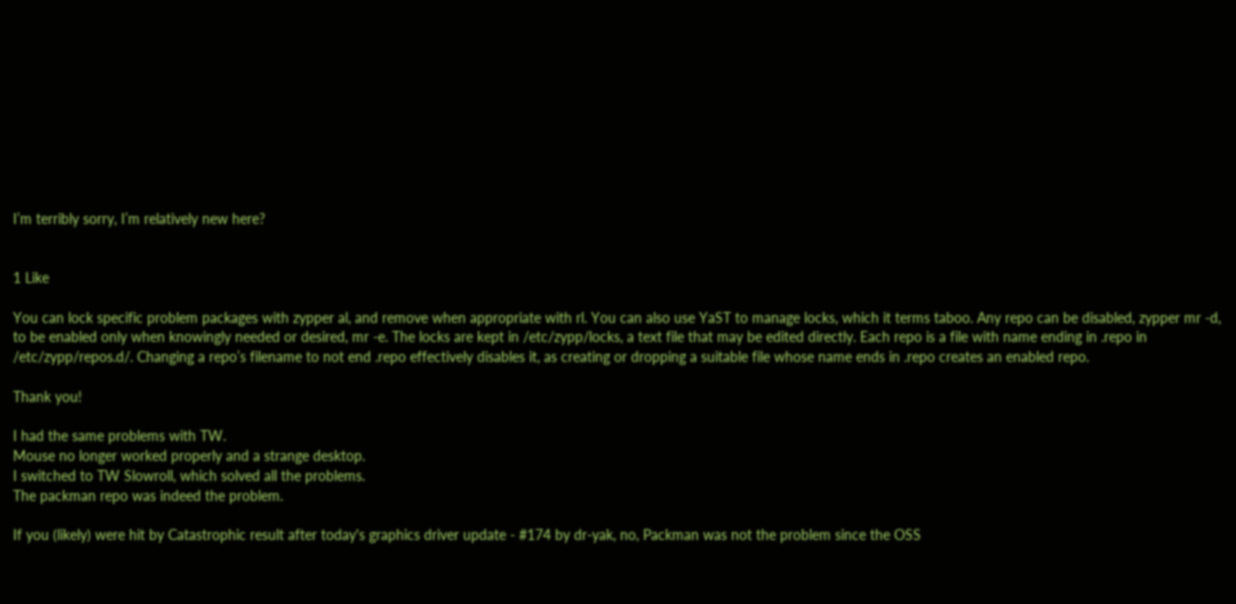I’m terribly sorry, I’m relatively new here?


1 Like

You can lock specific problem packages with zypper al, and remove when appropriate with rl. You can also use YaST to manage locks, which it terms taboo. Any repo can be disabled, zypper mr -d, to be enabled only when knowingly needed or desired, mr -e. The locks are kept in /etc/zypp/locks, a text file that may be edited directly. Each repo is a file with name ending in .repo in /etc/zypp/repos.d/. Changing a repo’s filename to not end .repo effectively disables it, as creating or dropping a suitable file whose name ends in .repo creates an enabled repo.

Thank you!

I had the same problems with TW.
Mouse no longer worked properly and a strange desktop.
I switched to TW Slowroll, which solved all the problems.
The packman repo was indeed the problem.

If you (likely) were hit by Catastrophic result after today's graphics driver update - #174 by dr-yak, no, Packman was not the problem since the OSS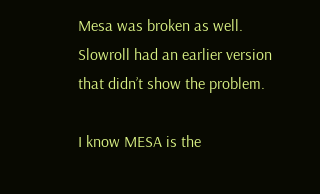Mesa was broken as well. Slowroll had an earlier version that didn’t show the problem.

I know MESA is the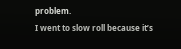problem.
I went to slow roll because it’s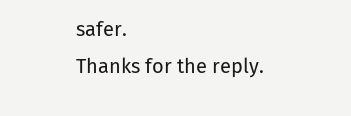safer.
Thanks for the reply.